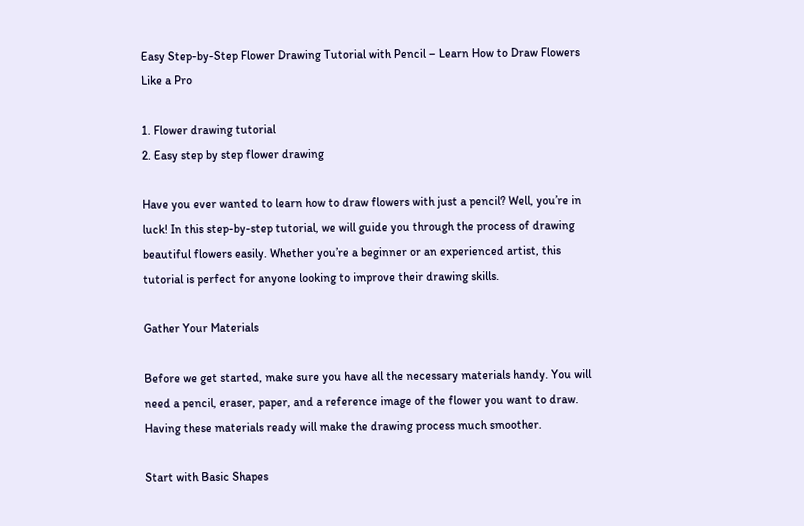Easy Step-by-Step Flower Drawing Tutorial with Pencil – Learn How to Draw Flowers Like a Pro

1. Flower drawing tutorial
2. Easy step by step flower drawing

Have you ever wanted to learn how to draw flowers with just a pencil? Well, you’re in luck! In this step-by-step tutorial, we will guide you through the process of drawing beautiful flowers easily. Whether you’re a beginner or an experienced artist, this tutorial is perfect for anyone looking to improve their drawing skills.

Gather Your Materials

Before we get started, make sure you have all the necessary materials handy. You will need a pencil, eraser, paper, and a reference image of the flower you want to draw. Having these materials ready will make the drawing process much smoother.

Start with Basic Shapes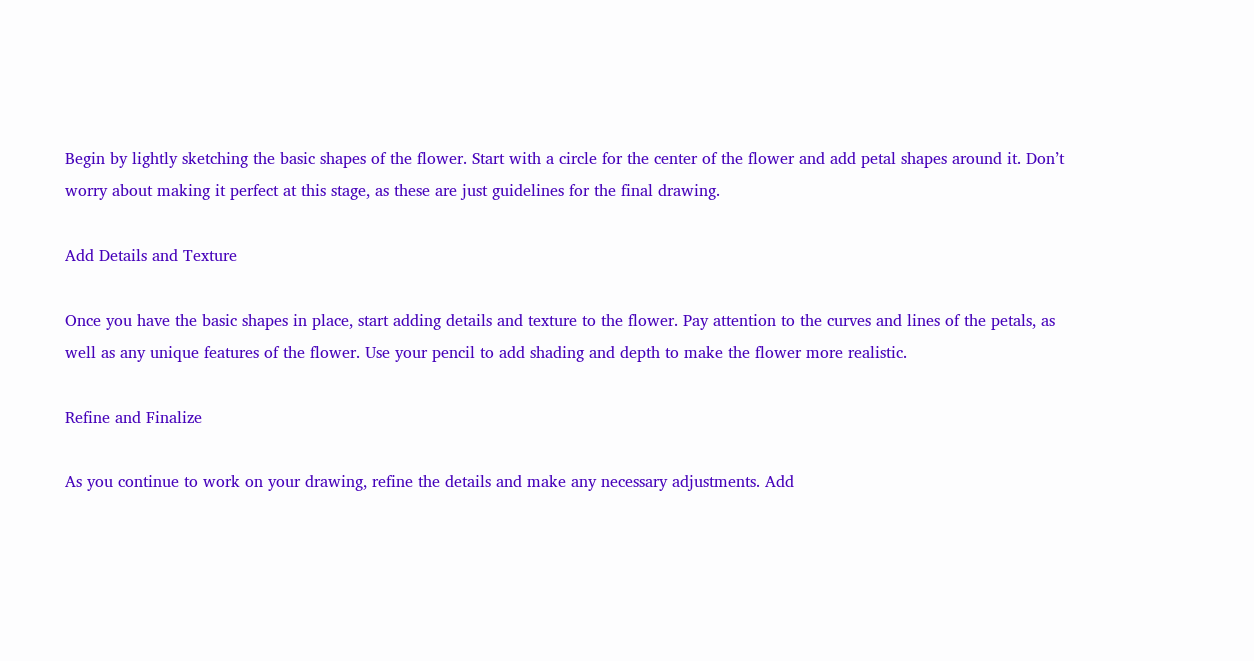Begin by lightly sketching the basic shapes of the flower. Start with a circle for the center of the flower and add petal shapes around it. Don’t worry about making it perfect at this stage, as these are just guidelines for the final drawing.

Add Details and Texture

Once you have the basic shapes in place, start adding details and texture to the flower. Pay attention to the curves and lines of the petals, as well as any unique features of the flower. Use your pencil to add shading and depth to make the flower more realistic.

Refine and Finalize

As you continue to work on your drawing, refine the details and make any necessary adjustments. Add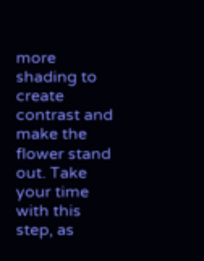more shading to create contrast and make the flower stand out. Take your time with this step, as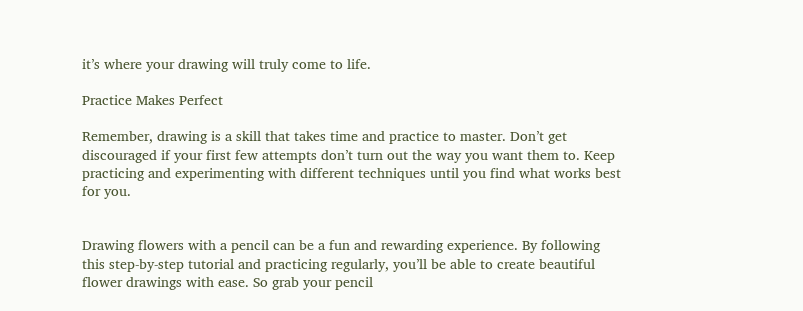it’s where your drawing will truly come to life.

Practice Makes Perfect

Remember, drawing is a skill that takes time and practice to master. Don’t get discouraged if your first few attempts don’t turn out the way you want them to. Keep practicing and experimenting with different techniques until you find what works best for you.


Drawing flowers with a pencil can be a fun and rewarding experience. By following this step-by-step tutorial and practicing regularly, you’ll be able to create beautiful flower drawings with ease. So grab your pencil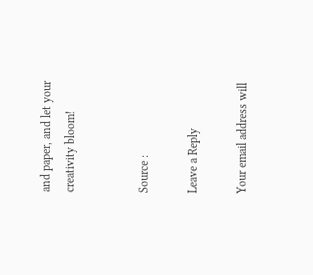and paper, and let your creativity bloom!


Source :

Leave a Reply

Your email address will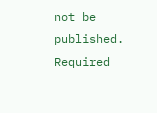not be published. Required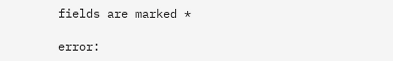fields are marked *

error: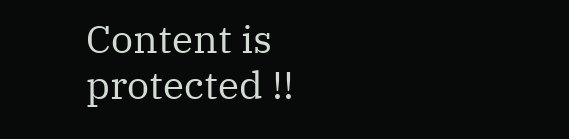Content is protected !!